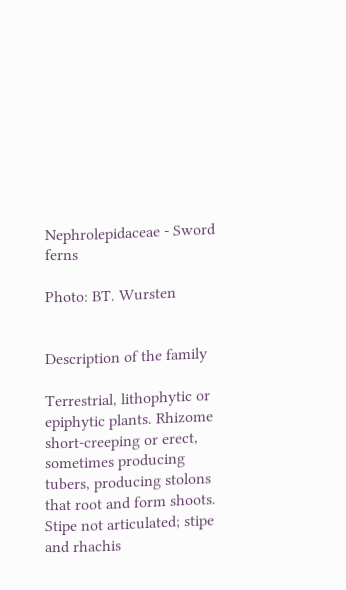Nephrolepidaceae - Sword ferns

Photo: BT. Wursten


Description of the family

Terrestrial, lithophytic or epiphytic plants. Rhizome short-creeping or erect, sometimes producing tubers, producing stolons that root and form shoots. Stipe not articulated; stipe and rhachis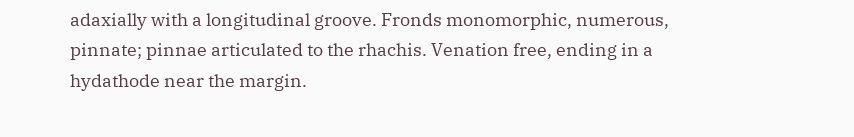adaxially with a longitudinal groove. Fronds monomorphic, numerous, pinnate; pinnae articulated to the rhachis. Venation free, ending in a hydathode near the margin.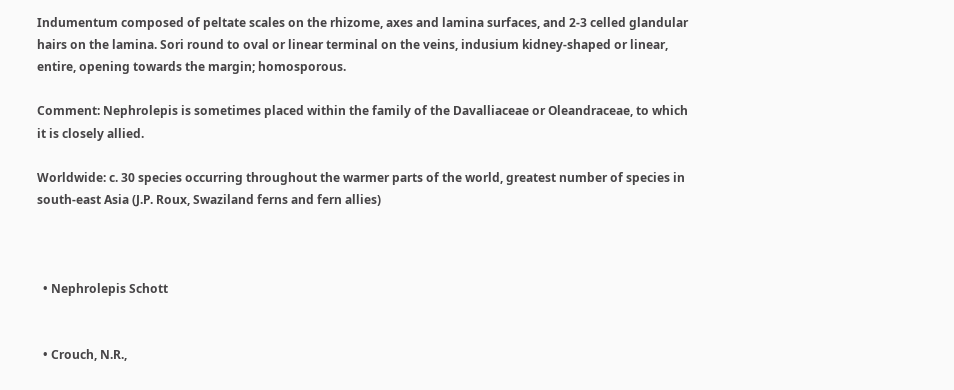Indumentum composed of peltate scales on the rhizome, axes and lamina surfaces, and 2-3 celled glandular hairs on the lamina. Sori round to oval or linear terminal on the veins, indusium kidney-shaped or linear, entire, opening towards the margin; homosporous.

Comment: Nephrolepis is sometimes placed within the family of the Davalliaceae or Oleandraceae, to which it is closely allied.

Worldwide: c. 30 species occurring throughout the warmer parts of the world, greatest number of species in south-east Asia (J.P. Roux, Swaziland ferns and fern allies)



  • Nephrolepis Schott


  • Crouch, N.R.,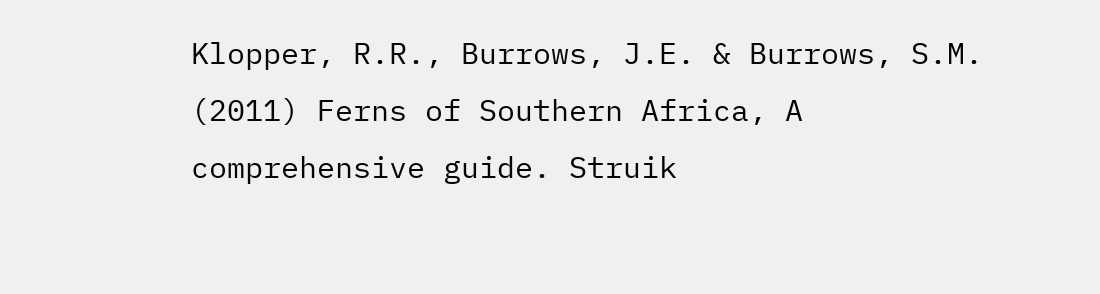Klopper, R.R., Burrows, J.E. & Burrows, S.M. (2011) Ferns of Southern Africa, A comprehensive guide. Struik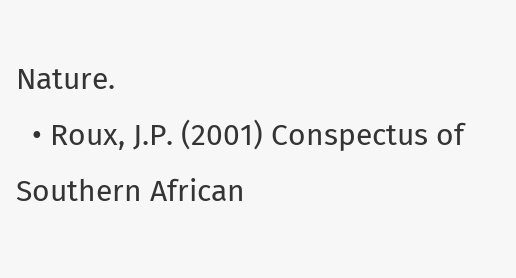Nature.
  • Roux, J.P. (2001) Conspectus of Southern African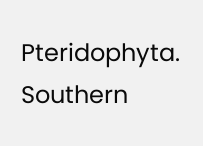Pteridophyta. Southern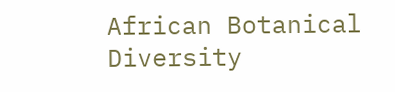African Botanical Diversity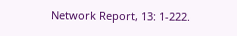Network Report, 13: 1-222.